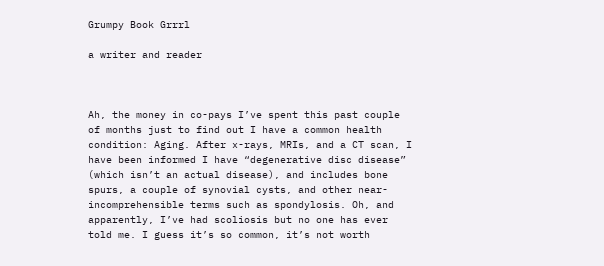Grumpy Book Grrrl

a writer and reader



Ah, the money in co-pays I’ve spent this past couple of months just to find out I have a common health condition: Aging. After x-rays, MRIs, and a CT scan, I have been informed I have “degenerative disc disease” (which isn’t an actual disease), and includes bone spurs, a couple of synovial cysts, and other near-incomprehensible terms such as spondylosis. Oh, and apparently, I’ve had scoliosis but no one has ever told me. I guess it’s so common, it’s not worth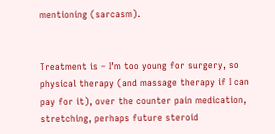mentioning (sarcasm).


Treatment is – I’m too young for surgery, so physical therapy (and massage therapy if I can pay for it), over the counter pain medication, stretching, perhaps future steroid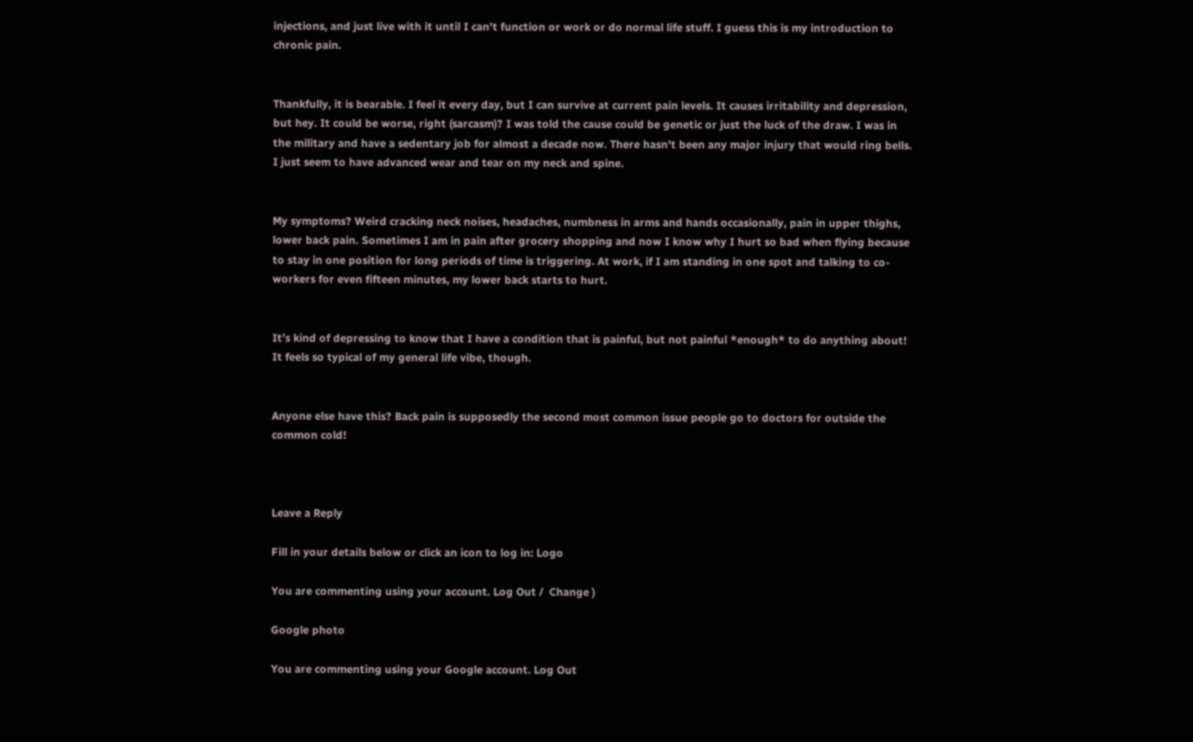injections, and just live with it until I can’t function or work or do normal life stuff. I guess this is my introduction to chronic pain.


Thankfully, it is bearable. I feel it every day, but I can survive at current pain levels. It causes irritability and depression, but hey. It could be worse, right (sarcasm)? I was told the cause could be genetic or just the luck of the draw. I was in the military and have a sedentary job for almost a decade now. There hasn’t been any major injury that would ring bells. I just seem to have advanced wear and tear on my neck and spine.


My symptoms? Weird cracking neck noises, headaches, numbness in arms and hands occasionally, pain in upper thighs, lower back pain. Sometimes I am in pain after grocery shopping and now I know why I hurt so bad when flying because to stay in one position for long periods of time is triggering. At work, if I am standing in one spot and talking to co-workers for even fifteen minutes, my lower back starts to hurt.


It’s kind of depressing to know that I have a condition that is painful, but not painful *enough* to do anything about! It feels so typical of my general life vibe, though.


Anyone else have this? Back pain is supposedly the second most common issue people go to doctors for outside the common cold!



Leave a Reply

Fill in your details below or click an icon to log in: Logo

You are commenting using your account. Log Out /  Change )

Google photo

You are commenting using your Google account. Log Out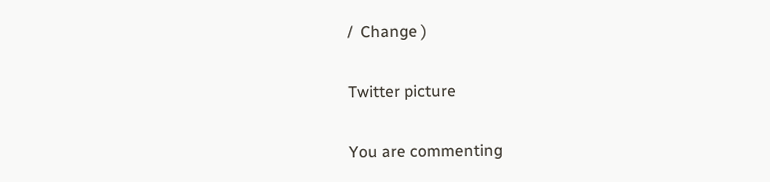/  Change )

Twitter picture

You are commenting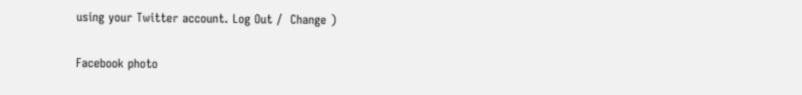using your Twitter account. Log Out /  Change )

Facebook photo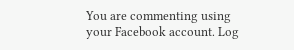You are commenting using your Facebook account. Log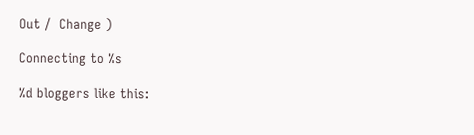Out /  Change )

Connecting to %s

%d bloggers like this: